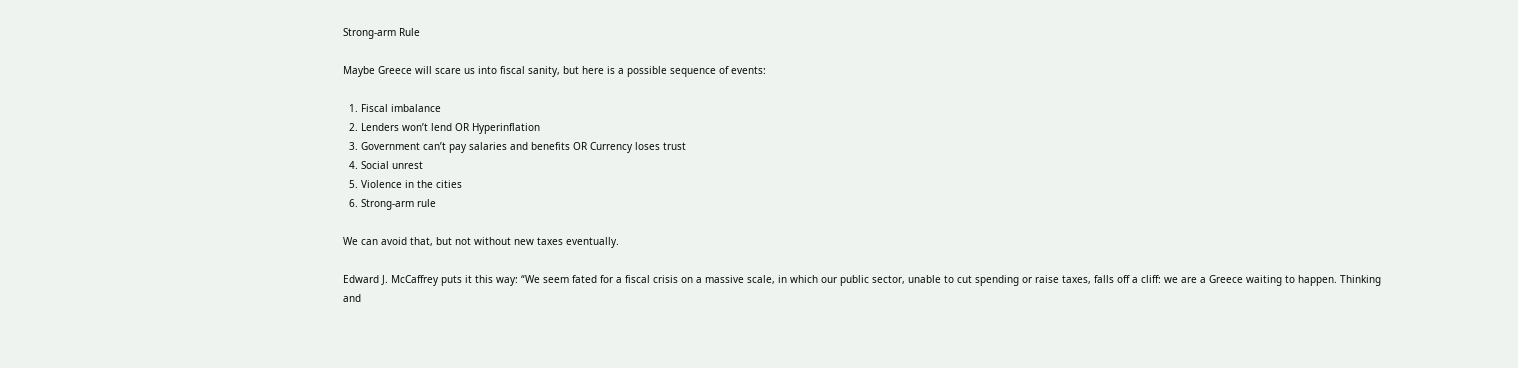Strong-arm Rule

Maybe Greece will scare us into fiscal sanity, but here is a possible sequence of events:

  1. Fiscal imbalance
  2. Lenders won’t lend OR Hyperinflation
  3. Government can’t pay salaries and benefits OR Currency loses trust
  4. Social unrest
  5. Violence in the cities
  6. Strong-arm rule

We can avoid that, but not without new taxes eventually.

Edward J. McCaffrey puts it this way: “We seem fated for a fiscal crisis on a massive scale, in which our public sector, unable to cut spending or raise taxes, falls off a cliff: we are a Greece waiting to happen. Thinking and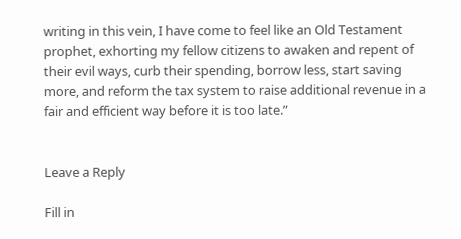writing in this vein, I have come to feel like an Old Testament prophet, exhorting my fellow citizens to awaken and repent of their evil ways, curb their spending, borrow less, start saving more, and reform the tax system to raise additional revenue in a fair and efficient way before it is too late.”


Leave a Reply

Fill in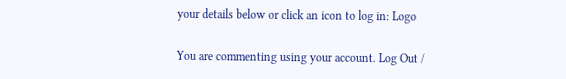your details below or click an icon to log in: Logo

You are commenting using your account. Log Out /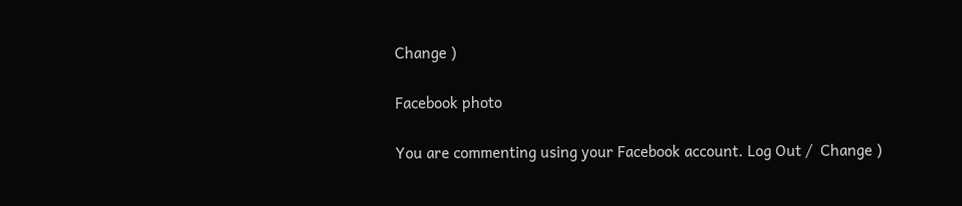Change )

Facebook photo

You are commenting using your Facebook account. Log Out /  Change )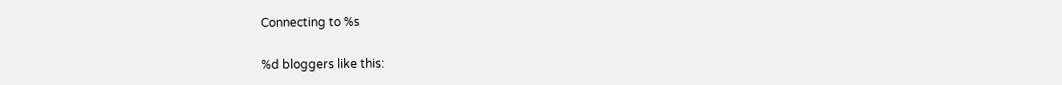Connecting to %s

%d bloggers like this: